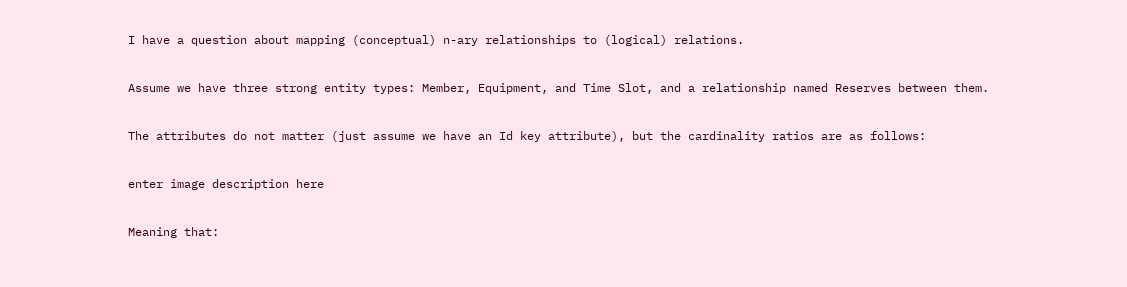I have a question about mapping (conceptual) n-ary relationships to (logical) relations.

Assume we have three strong entity types: Member, Equipment, and Time Slot, and a relationship named Reserves between them.

The attributes do not matter (just assume we have an Id key attribute), but the cardinality ratios are as follows:

enter image description here

Meaning that: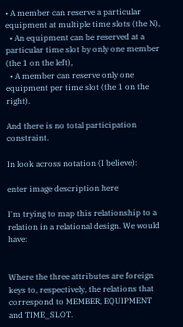• A member can reserve a particular equipment at multiple time slots (the N),
  • An equipment can be reserved at a particular time slot by only one member (the 1 on the left),
  • A member can reserve only one equipment per time slot (the 1 on the right).

And there is no total participation constraint.

In look across notation (I believe):

enter image description here

I'm trying to map this relationship to a relation in a relational design. We would have:


Where the three attributes are foreign keys to, respectively, the relations that correspond to MEMBER, EQUIPMENT and TIME_SLOT.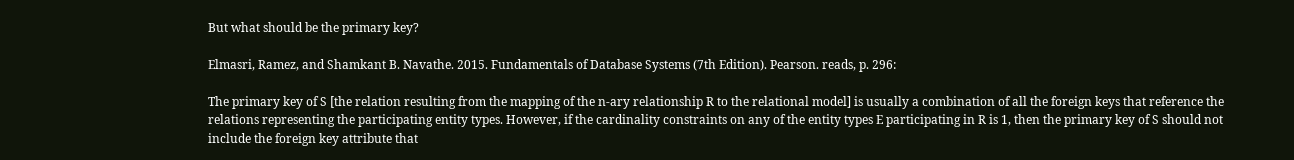But what should be the primary key?

Elmasri, Ramez, and Shamkant B. Navathe. 2015. Fundamentals of Database Systems (7th Edition). Pearson. reads, p. 296:

The primary key of S [the relation resulting from the mapping of the n-ary relationship R to the relational model] is usually a combination of all the foreign keys that reference the relations representing the participating entity types. However, if the cardinality constraints on any of the entity types E participating in R is 1, then the primary key of S should not include the foreign key attribute that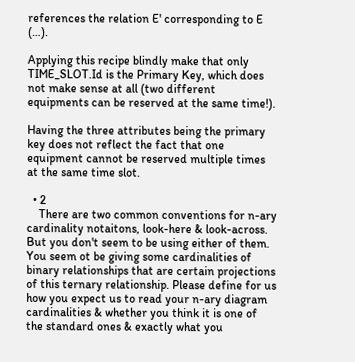references the relation E' corresponding to E (…).

Applying this recipe blindly make that only TIME_SLOT.Id is the Primary Key, which does not make sense at all (two different equipments can be reserved at the same time!).

Having the three attributes being the primary key does not reflect the fact that one equipment cannot be reserved multiple times at the same time slot.

  • 2
    There are two common conventions for n-ary cardinality notaitons, look-here & look-across. But you don't seem to be using either of them. You seem ot be giving some cardinalities of binary relationships that are certain projections of this ternary relationship. Please define for us how you expect us to read your n-ary diagram cardinalities & whether you think it is one of the standard ones & exactly what you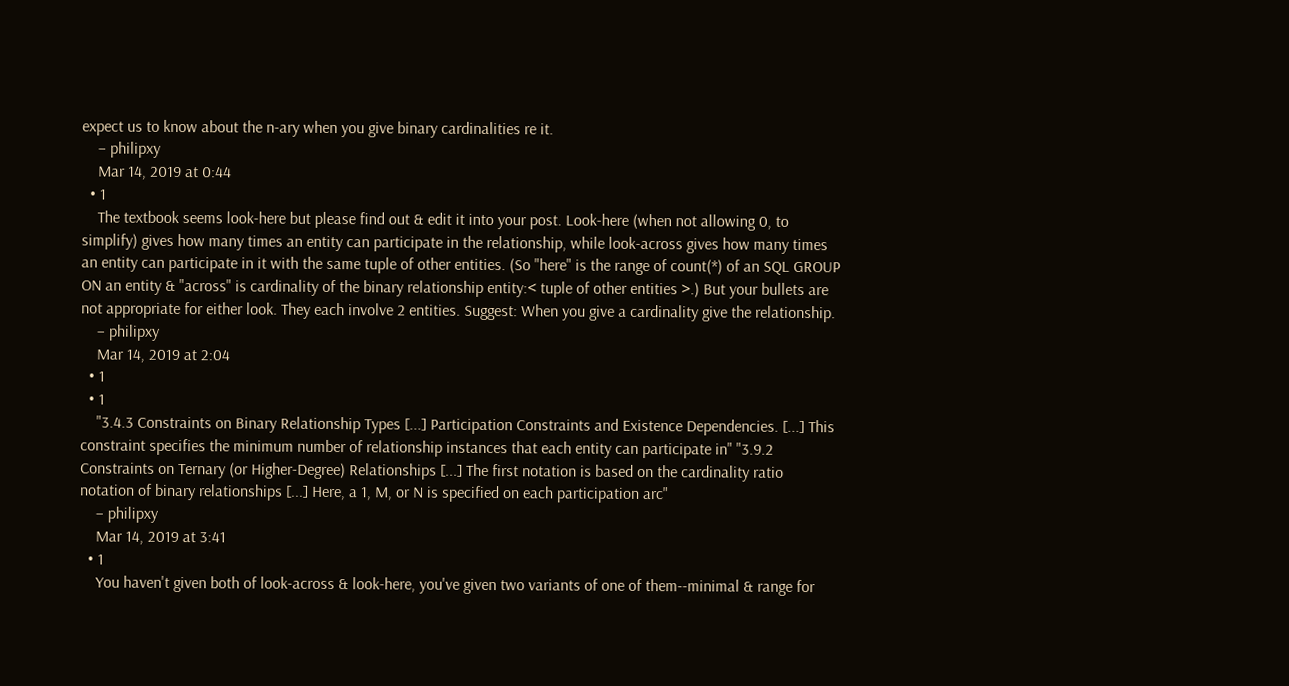expect us to know about the n-ary when you give binary cardinalities re it.
    – philipxy
    Mar 14, 2019 at 0:44
  • 1
    The textbook seems look-here but please find out & edit it into your post. Look-here (when not allowing 0, to simplify) gives how many times an entity can participate in the relationship, while look-across gives how many times an entity can participate in it with the same tuple of other entities. (So "here" is the range of count(*) of an SQL GROUP ON an entity & "across" is cardinality of the binary relationship entity:< tuple of other entities >.) But your bullets are not appropriate for either look. They each involve 2 entities. Suggest: When you give a cardinality give the relationship.
    – philipxy
    Mar 14, 2019 at 2:04
  • 1
  • 1
    "3.4.3 Constraints on Binary Relationship Types [...] Participation Constraints and Existence Dependencies. [...] This constraint specifies the minimum number of relationship instances that each entity can participate in" "3.9.2 Constraints on Ternary (or Higher-Degree) Relationships [...] The first notation is based on the cardinality ratio notation of binary relationships [...] Here, a 1, M, or N is specified on each participation arc"
    – philipxy
    Mar 14, 2019 at 3:41
  • 1
    You haven't given both of look-across & look-here, you've given two variants of one of them--minimal & range for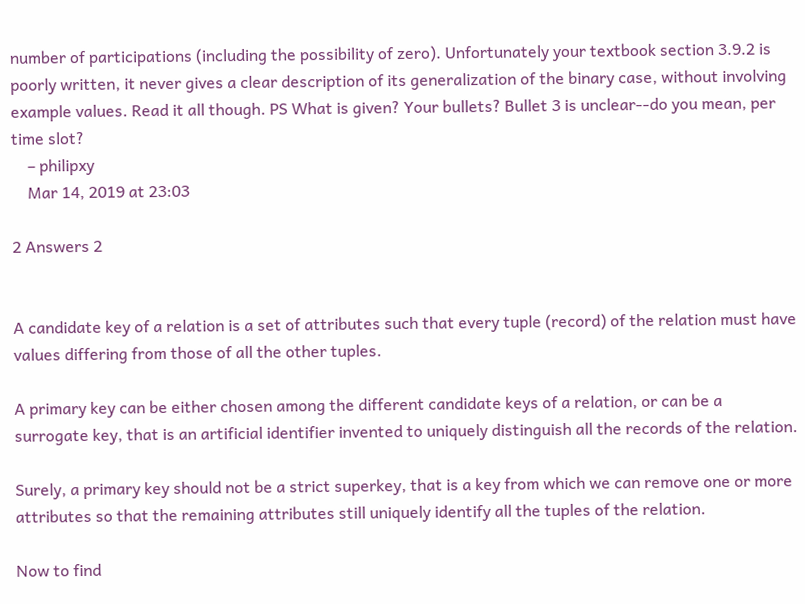number of participations (including the possibility of zero). Unfortunately your textbook section 3.9.2 is poorly written, it never gives a clear description of its generalization of the binary case, without involving example values. Read it all though. PS What is given? Your bullets? Bullet 3 is unclear--do you mean, per time slot?
    – philipxy
    Mar 14, 2019 at 23:03

2 Answers 2


A candidate key of a relation is a set of attributes such that every tuple (record) of the relation must have values differing from those of all the other tuples.

A primary key can be either chosen among the different candidate keys of a relation, or can be a surrogate key, that is an artificial identifier invented to uniquely distinguish all the records of the relation.

Surely, a primary key should not be a strict superkey, that is a key from which we can remove one or more attributes so that the remaining attributes still uniquely identify all the tuples of the relation.

Now to find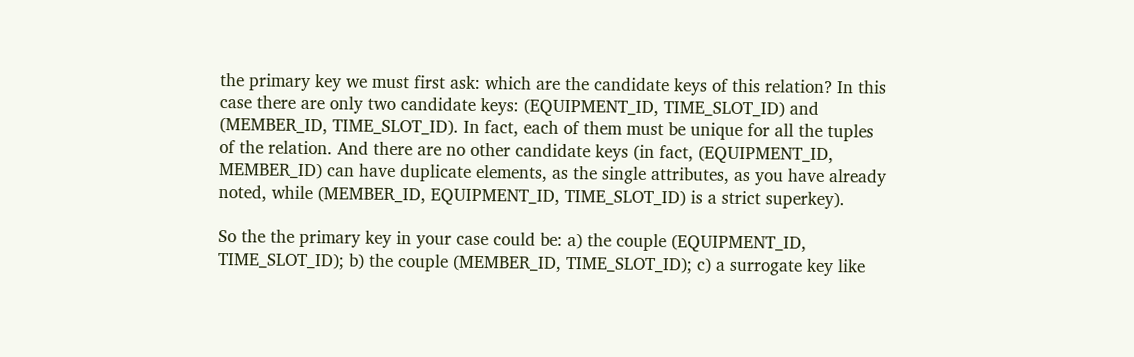the primary key we must first ask: which are the candidate keys of this relation? In this case there are only two candidate keys: (EQUIPMENT_ID, TIME_SLOT_ID) and (MEMBER_ID, TIME_SLOT_ID). In fact, each of them must be unique for all the tuples of the relation. And there are no other candidate keys (in fact, (EQUIPMENT_ID, MEMBER_ID) can have duplicate elements, as the single attributes, as you have already noted, while (MEMBER_ID, EQUIPMENT_ID, TIME_SLOT_ID) is a strict superkey).

So the the primary key in your case could be: a) the couple (EQUIPMENT_ID, TIME_SLOT_ID); b) the couple (MEMBER_ID, TIME_SLOT_ID); c) a surrogate key like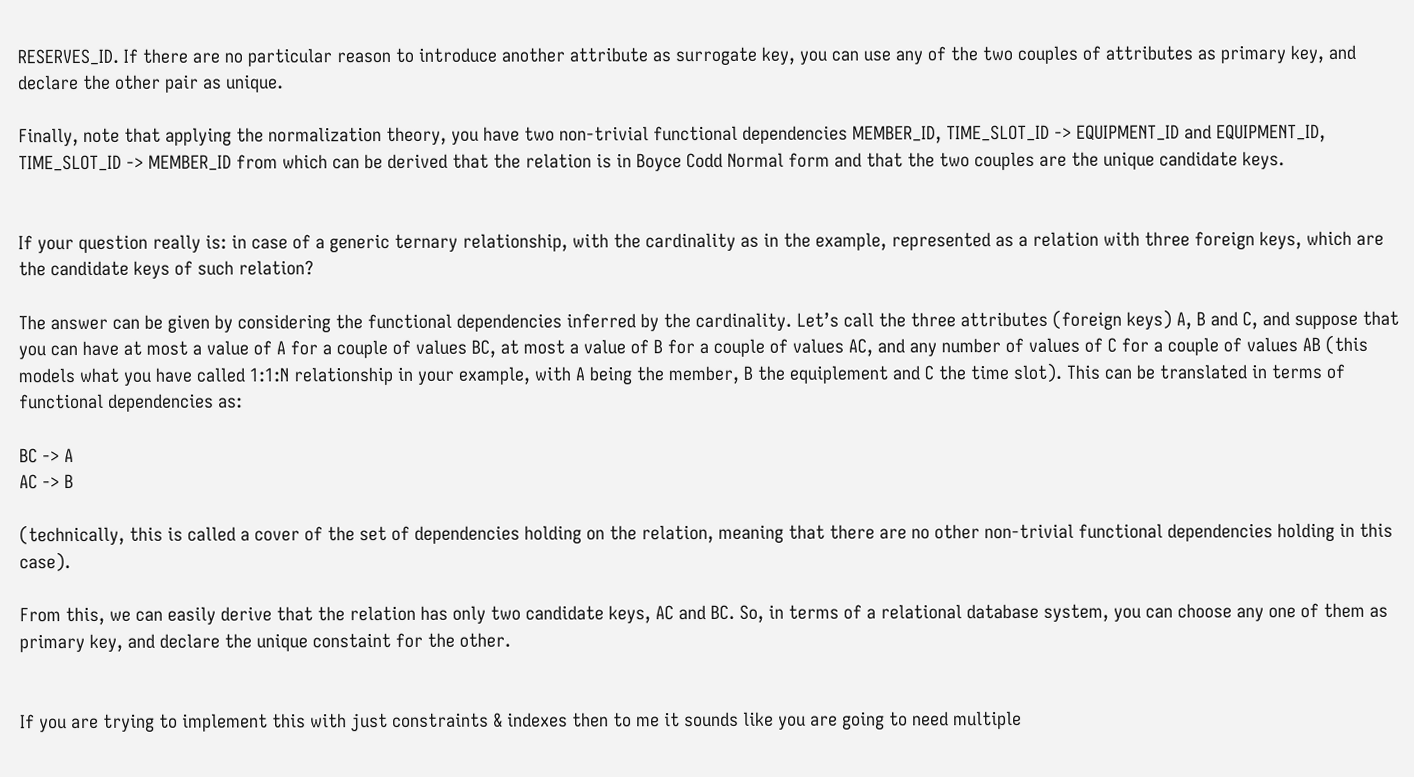RESERVES_ID. If there are no particular reason to introduce another attribute as surrogate key, you can use any of the two couples of attributes as primary key, and declare the other pair as unique.

Finally, note that applying the normalization theory, you have two non-trivial functional dependencies MEMBER_ID, TIME_SLOT_ID -> EQUIPMENT_ID and EQUIPMENT_ID, TIME_SLOT_ID -> MEMBER_ID from which can be derived that the relation is in Boyce Codd Normal form and that the two couples are the unique candidate keys.


If your question really is: in case of a generic ternary relationship, with the cardinality as in the example, represented as a relation with three foreign keys, which are the candidate keys of such relation?

The answer can be given by considering the functional dependencies inferred by the cardinality. Let’s call the three attributes (foreign keys) A, B and C, and suppose that you can have at most a value of A for a couple of values BC, at most a value of B for a couple of values AC, and any number of values of C for a couple of values AB (this models what you have called 1:1:N relationship in your example, with A being the member, B the equiplement and C the time slot). This can be translated in terms of functional dependencies as:

BC -> A
AC -> B

(technically, this is called a cover of the set of dependencies holding on the relation, meaning that there are no other non-trivial functional dependencies holding in this case).

From this, we can easily derive that the relation has only two candidate keys, AC and BC. So, in terms of a relational database system, you can choose any one of them as primary key, and declare the unique constaint for the other.


If you are trying to implement this with just constraints & indexes then to me it sounds like you are going to need multiple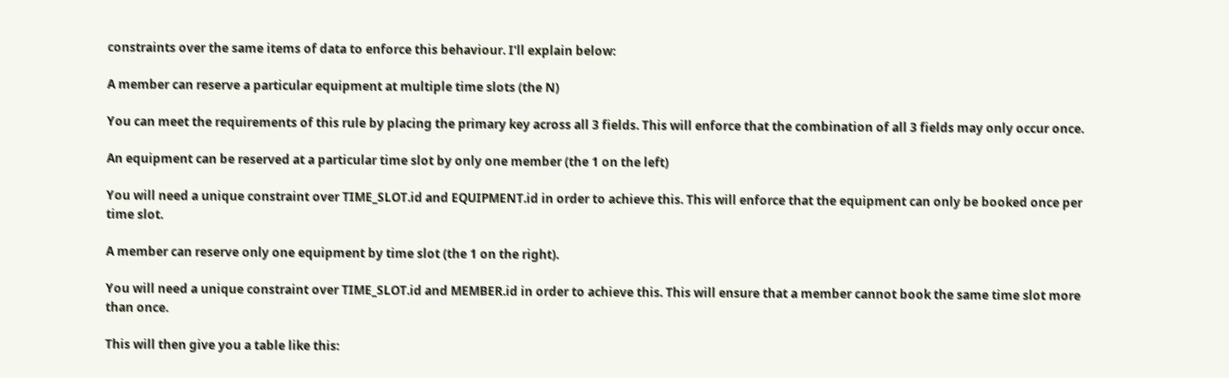constraints over the same items of data to enforce this behaviour. I'll explain below:

A member can reserve a particular equipment at multiple time slots (the N)

You can meet the requirements of this rule by placing the primary key across all 3 fields. This will enforce that the combination of all 3 fields may only occur once.

An equipment can be reserved at a particular time slot by only one member (the 1 on the left)

You will need a unique constraint over TIME_SLOT.id and EQUIPMENT.id in order to achieve this. This will enforce that the equipment can only be booked once per time slot.

A member can reserve only one equipment by time slot (the 1 on the right).

You will need a unique constraint over TIME_SLOT.id and MEMBER.id in order to achieve this. This will ensure that a member cannot book the same time slot more than once.

This will then give you a table like this: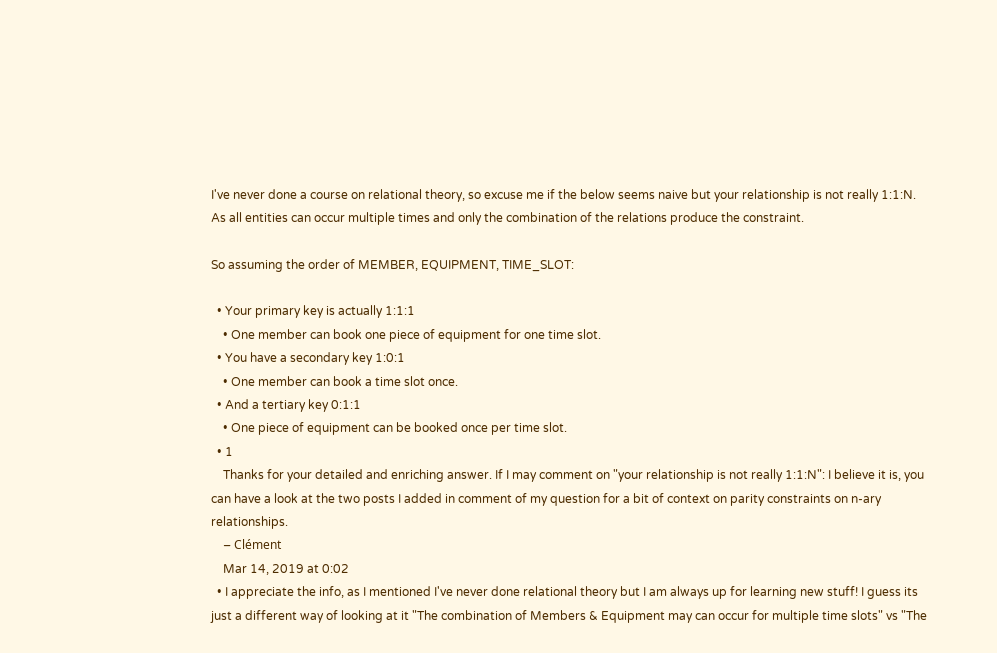I've never done a course on relational theory, so excuse me if the below seems naive but your relationship is not really 1:1:N. As all entities can occur multiple times and only the combination of the relations produce the constraint.

So assuming the order of MEMBER, EQUIPMENT, TIME_SLOT:

  • Your primary key is actually 1:1:1
    • One member can book one piece of equipment for one time slot.
  • You have a secondary key 1:0:1
    • One member can book a time slot once.
  • And a tertiary key 0:1:1
    • One piece of equipment can be booked once per time slot.
  • 1
    Thanks for your detailed and enriching answer. If I may comment on "your relationship is not really 1:1:N": I believe it is, you can have a look at the two posts I added in comment of my question for a bit of context on parity constraints on n-ary relationships.
    – Clément
    Mar 14, 2019 at 0:02
  • I appreciate the info, as I mentioned I've never done relational theory but I am always up for learning new stuff! I guess its just a different way of looking at it "The combination of Members & Equipment may can occur for multiple time slots" vs "The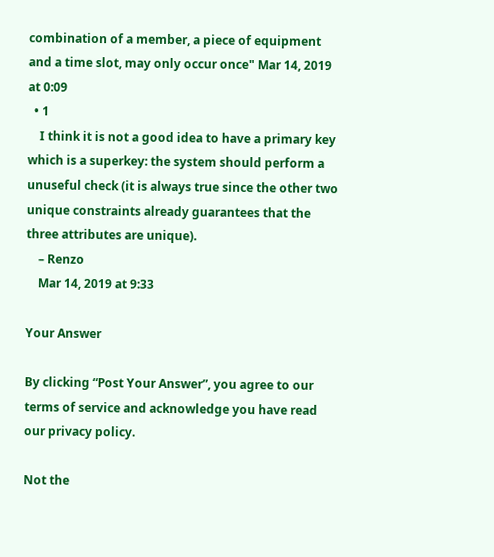combination of a member, a piece of equipment and a time slot, may only occur once" Mar 14, 2019 at 0:09
  • 1
    I think it is not a good idea to have a primary key which is a superkey: the system should perform a unuseful check (it is always true since the other two unique constraints already guarantees that the three attributes are unique).
    – Renzo
    Mar 14, 2019 at 9:33

Your Answer

By clicking “Post Your Answer”, you agree to our terms of service and acknowledge you have read our privacy policy.

Not the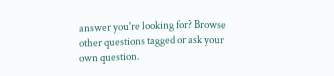answer you're looking for? Browse other questions tagged or ask your own question.